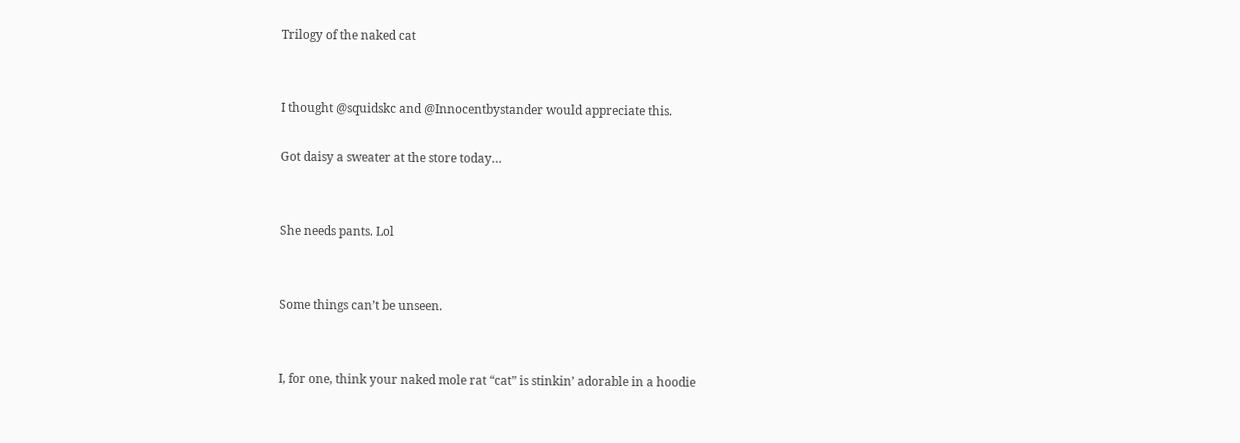Trilogy of the naked cat


I thought @squidskc and @Innocentbystander would appreciate this.

Got daisy a sweater at the store today…


She needs pants. Lol


Some things can’t be unseen.


I, for one, think your naked mole rat “cat” is stinkin’ adorable in a hoodie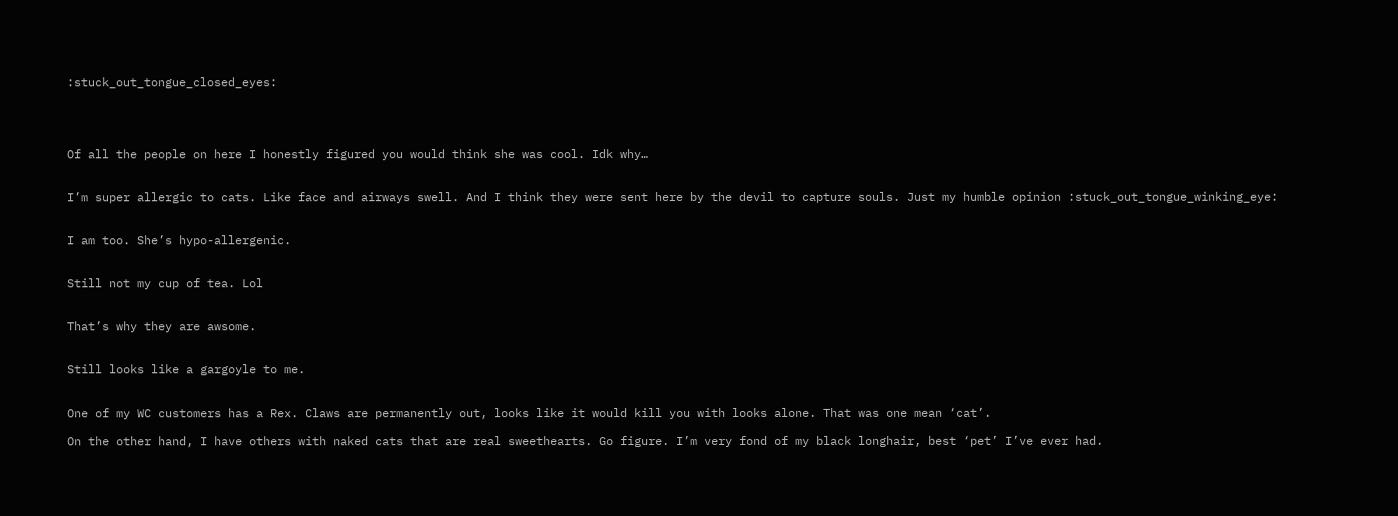:stuck_out_tongue_closed_eyes:




Of all the people on here I honestly figured you would think she was cool. Idk why…


I’m super allergic to cats. Like face and airways swell. And I think they were sent here by the devil to capture souls. Just my humble opinion :stuck_out_tongue_winking_eye:


I am too. She’s hypo-allergenic.


Still not my cup of tea. Lol


That’s why they are awsome.


Still looks like a gargoyle to me.


One of my WC customers has a Rex. Claws are permanently out, looks like it would kill you with looks alone. That was one mean ‘cat’.

On the other hand, I have others with naked cats that are real sweethearts. Go figure. I’m very fond of my black longhair, best ‘pet’ I’ve ever had.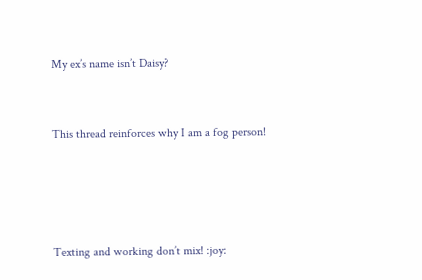My ex’s name isn’t Daisy?


This thread reinforces why I am a fog person!




Texting and working don’t mix! :joy: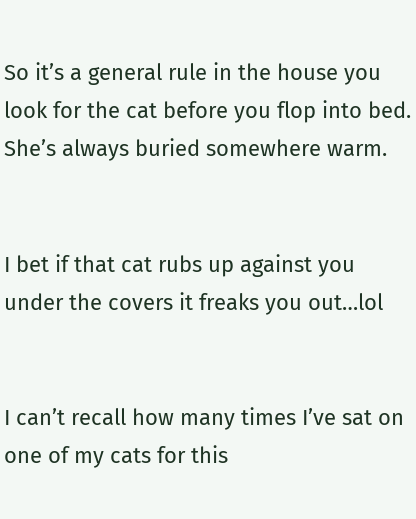So it’s a general rule in the house you look for the cat before you flop into bed. She’s always buried somewhere warm.


I bet if that cat rubs up against you under the covers it freaks you out…lol


I can’t recall how many times I’ve sat on one of my cats for this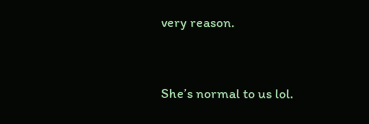very reason.


She’s normal to us lol.